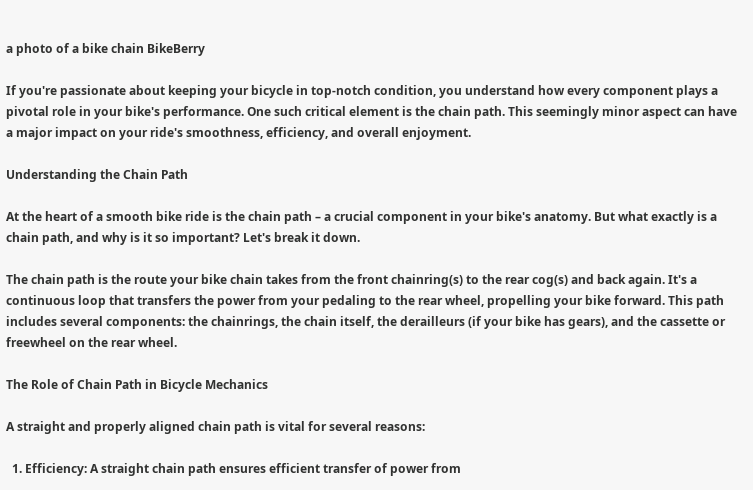a photo of a bike chain BikeBerry

If you're passionate about keeping your bicycle in top-notch condition, you understand how every component plays a pivotal role in your bike's performance. One such critical element is the chain path. This seemingly minor aspect can have a major impact on your ride's smoothness, efficiency, and overall enjoyment.

Understanding the Chain Path

At the heart of a smooth bike ride is the chain path – a crucial component in your bike's anatomy. But what exactly is a chain path, and why is it so important? Let's break it down.

The chain path is the route your bike chain takes from the front chainring(s) to the rear cog(s) and back again. It's a continuous loop that transfers the power from your pedaling to the rear wheel, propelling your bike forward. This path includes several components: the chainrings, the chain itself, the derailleurs (if your bike has gears), and the cassette or freewheel on the rear wheel.

The Role of Chain Path in Bicycle Mechanics

A straight and properly aligned chain path is vital for several reasons:

  1. Efficiency: A straight chain path ensures efficient transfer of power from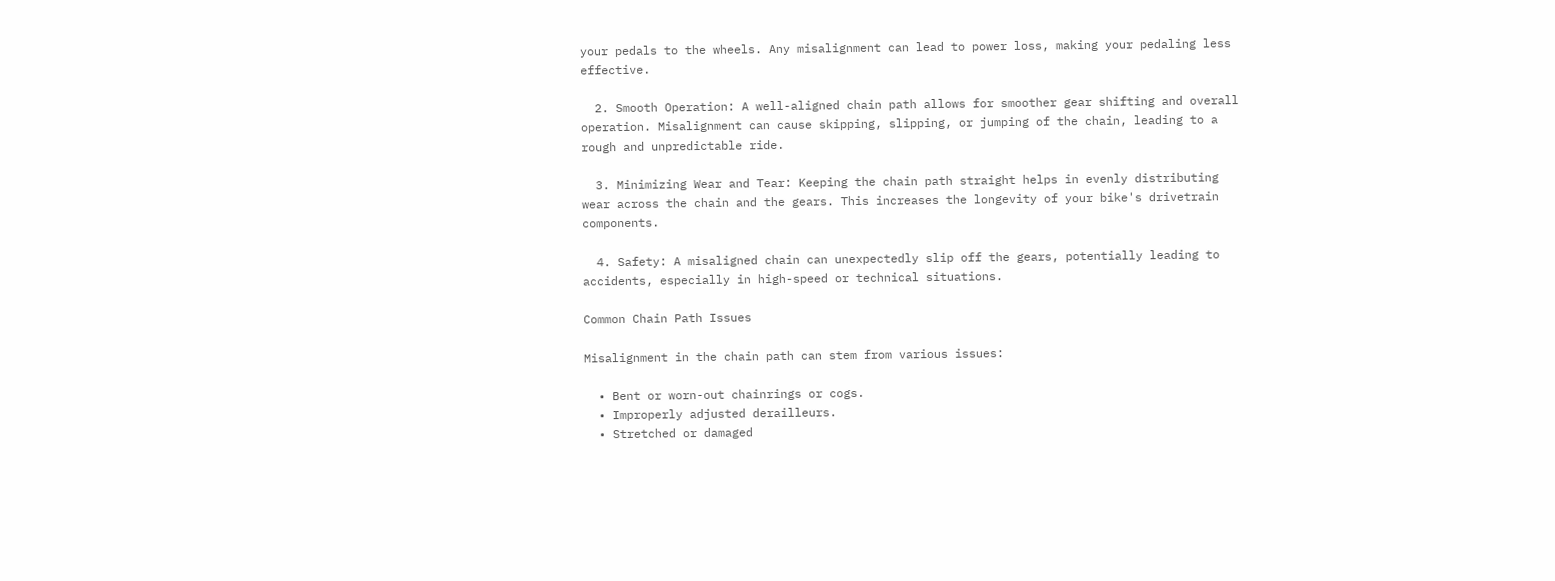your pedals to the wheels. Any misalignment can lead to power loss, making your pedaling less effective.

  2. Smooth Operation: A well-aligned chain path allows for smoother gear shifting and overall operation. Misalignment can cause skipping, slipping, or jumping of the chain, leading to a rough and unpredictable ride.

  3. Minimizing Wear and Tear: Keeping the chain path straight helps in evenly distributing wear across the chain and the gears. This increases the longevity of your bike's drivetrain components.

  4. Safety: A misaligned chain can unexpectedly slip off the gears, potentially leading to accidents, especially in high-speed or technical situations.

Common Chain Path Issues

Misalignment in the chain path can stem from various issues:

  • Bent or worn-out chainrings or cogs.
  • Improperly adjusted derailleurs.
  • Stretched or damaged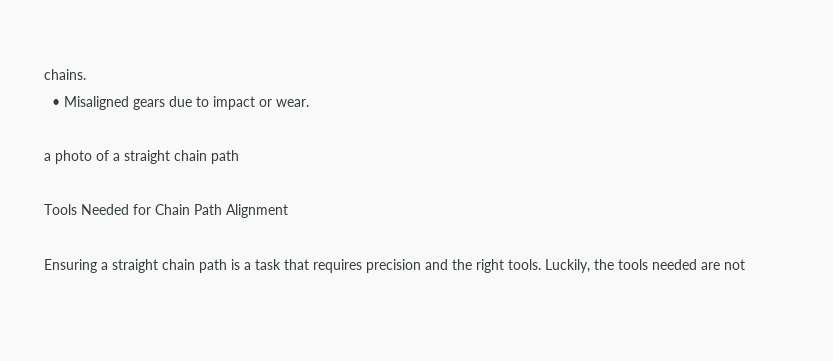chains.
  • Misaligned gears due to impact or wear.

a photo of a straight chain path

Tools Needed for Chain Path Alignment

Ensuring a straight chain path is a task that requires precision and the right tools. Luckily, the tools needed are not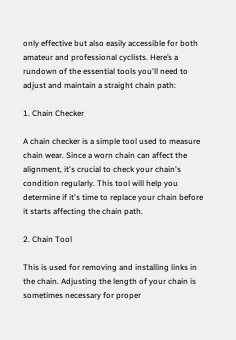only effective but also easily accessible for both amateur and professional cyclists. Here’s a rundown of the essential tools you'll need to adjust and maintain a straight chain path:

1. Chain Checker

A chain checker is a simple tool used to measure chain wear. Since a worn chain can affect the alignment, it's crucial to check your chain's condition regularly. This tool will help you determine if it's time to replace your chain before it starts affecting the chain path.

2. Chain Tool

This is used for removing and installing links in the chain. Adjusting the length of your chain is sometimes necessary for proper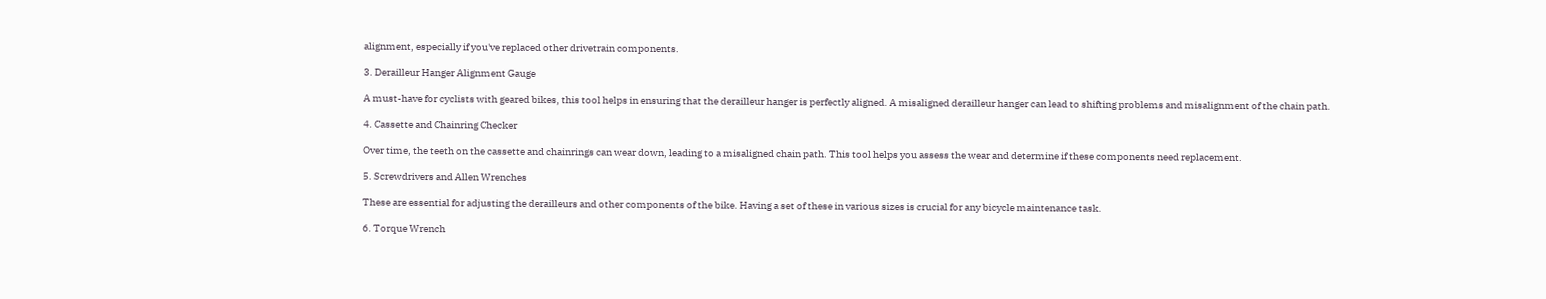alignment, especially if you've replaced other drivetrain components.

3. Derailleur Hanger Alignment Gauge

A must-have for cyclists with geared bikes, this tool helps in ensuring that the derailleur hanger is perfectly aligned. A misaligned derailleur hanger can lead to shifting problems and misalignment of the chain path.

4. Cassette and Chainring Checker

Over time, the teeth on the cassette and chainrings can wear down, leading to a misaligned chain path. This tool helps you assess the wear and determine if these components need replacement.

5. Screwdrivers and Allen Wrenches

These are essential for adjusting the derailleurs and other components of the bike. Having a set of these in various sizes is crucial for any bicycle maintenance task.

6. Torque Wrench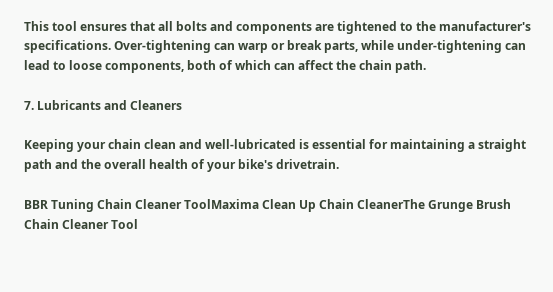This tool ensures that all bolts and components are tightened to the manufacturer's specifications. Over-tightening can warp or break parts, while under-tightening can lead to loose components, both of which can affect the chain path.

7. Lubricants and Cleaners

Keeping your chain clean and well-lubricated is essential for maintaining a straight path and the overall health of your bike's drivetrain.

BBR Tuning Chain Cleaner ToolMaxima Clean Up Chain CleanerThe Grunge Brush Chain Cleaner Tool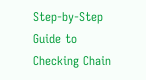Step-by-Step Guide to Checking Chain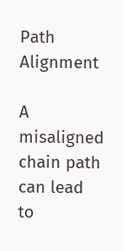Path Alignment

A misaligned chain path can lead to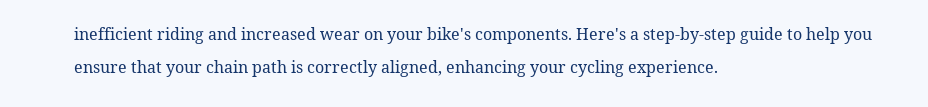inefficient riding and increased wear on your bike's components. Here's a step-by-step guide to help you ensure that your chain path is correctly aligned, enhancing your cycling experience.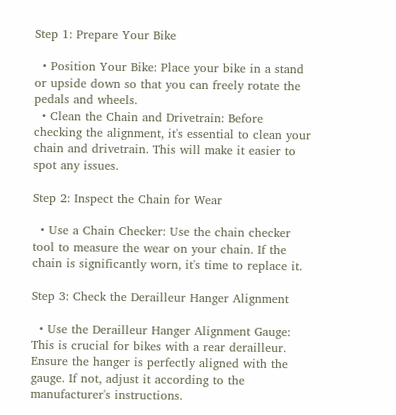Step 1: Prepare Your Bike

  • Position Your Bike: Place your bike in a stand or upside down so that you can freely rotate the pedals and wheels.
  • Clean the Chain and Drivetrain: Before checking the alignment, it's essential to clean your chain and drivetrain. This will make it easier to spot any issues.

Step 2: Inspect the Chain for Wear

  • Use a Chain Checker: Use the chain checker tool to measure the wear on your chain. If the chain is significantly worn, it's time to replace it.

Step 3: Check the Derailleur Hanger Alignment

  • Use the Derailleur Hanger Alignment Gauge: This is crucial for bikes with a rear derailleur. Ensure the hanger is perfectly aligned with the gauge. If not, adjust it according to the manufacturer's instructions.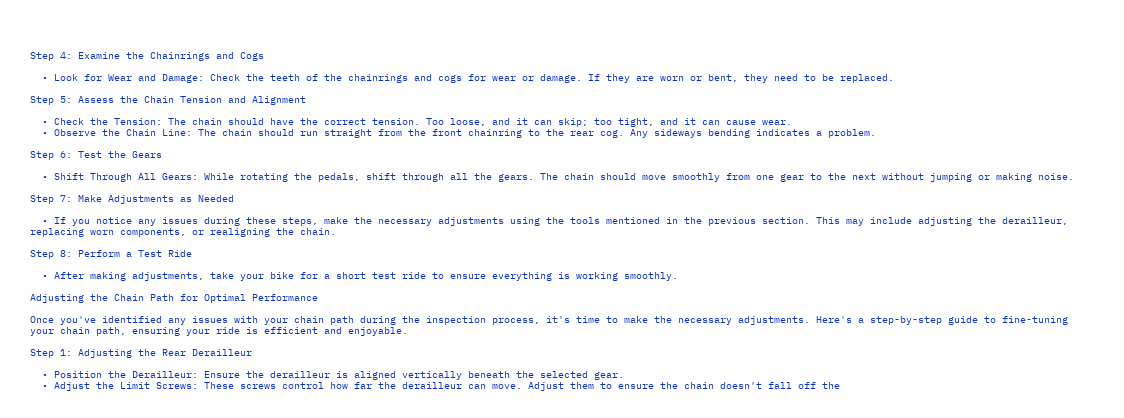Step 4: Examine the Chainrings and Cogs

  • Look for Wear and Damage: Check the teeth of the chainrings and cogs for wear or damage. If they are worn or bent, they need to be replaced.

Step 5: Assess the Chain Tension and Alignment

  • Check the Tension: The chain should have the correct tension. Too loose, and it can skip; too tight, and it can cause wear.
  • Observe the Chain Line: The chain should run straight from the front chainring to the rear cog. Any sideways bending indicates a problem.

Step 6: Test the Gears

  • Shift Through All Gears: While rotating the pedals, shift through all the gears. The chain should move smoothly from one gear to the next without jumping or making noise.

Step 7: Make Adjustments as Needed

  • If you notice any issues during these steps, make the necessary adjustments using the tools mentioned in the previous section. This may include adjusting the derailleur, replacing worn components, or realigning the chain.

Step 8: Perform a Test Ride

  • After making adjustments, take your bike for a short test ride to ensure everything is working smoothly.

Adjusting the Chain Path for Optimal Performance

Once you've identified any issues with your chain path during the inspection process, it's time to make the necessary adjustments. Here's a step-by-step guide to fine-tuning your chain path, ensuring your ride is efficient and enjoyable.

Step 1: Adjusting the Rear Derailleur

  • Position the Derailleur: Ensure the derailleur is aligned vertically beneath the selected gear.
  • Adjust the Limit Screws: These screws control how far the derailleur can move. Adjust them to ensure the chain doesn't fall off the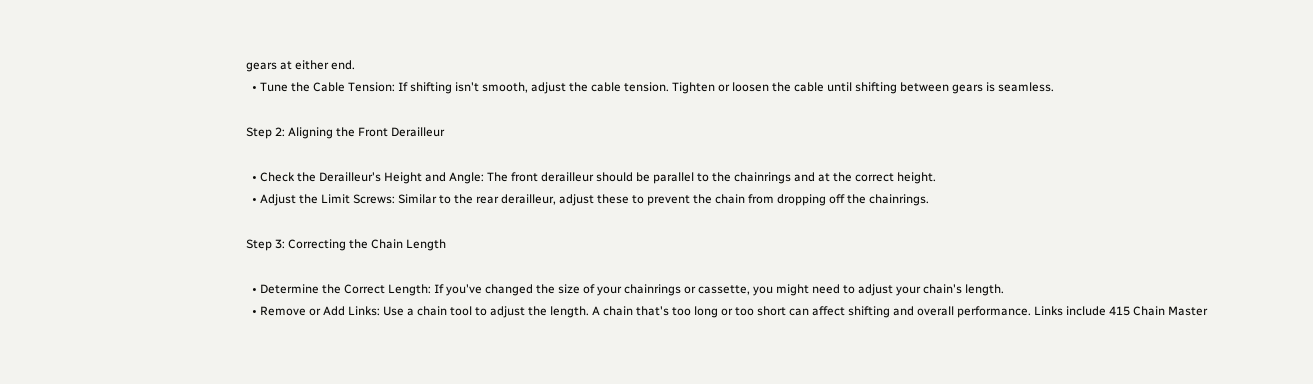gears at either end.
  • Tune the Cable Tension: If shifting isn't smooth, adjust the cable tension. Tighten or loosen the cable until shifting between gears is seamless.

Step 2: Aligning the Front Derailleur

  • Check the Derailleur's Height and Angle: The front derailleur should be parallel to the chainrings and at the correct height.
  • Adjust the Limit Screws: Similar to the rear derailleur, adjust these to prevent the chain from dropping off the chainrings.

Step 3: Correcting the Chain Length

  • Determine the Correct Length: If you've changed the size of your chainrings or cassette, you might need to adjust your chain's length.
  • Remove or Add Links: Use a chain tool to adjust the length. A chain that's too long or too short can affect shifting and overall performance. Links include 415 Chain Master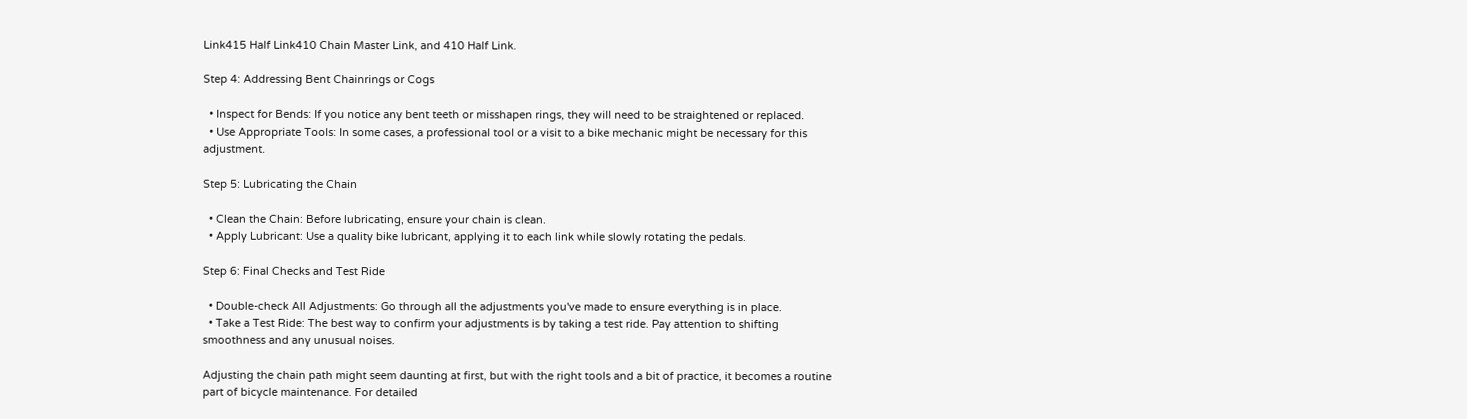Link415 Half Link410 Chain Master Link, and 410 Half Link.

Step 4: Addressing Bent Chainrings or Cogs

  • Inspect for Bends: If you notice any bent teeth or misshapen rings, they will need to be straightened or replaced.
  • Use Appropriate Tools: In some cases, a professional tool or a visit to a bike mechanic might be necessary for this adjustment.

Step 5: Lubricating the Chain

  • Clean the Chain: Before lubricating, ensure your chain is clean.
  • Apply Lubricant: Use a quality bike lubricant, applying it to each link while slowly rotating the pedals.

Step 6: Final Checks and Test Ride

  • Double-check All Adjustments: Go through all the adjustments you've made to ensure everything is in place.
  • Take a Test Ride: The best way to confirm your adjustments is by taking a test ride. Pay attention to shifting smoothness and any unusual noises.

Adjusting the chain path might seem daunting at first, but with the right tools and a bit of practice, it becomes a routine part of bicycle maintenance. For detailed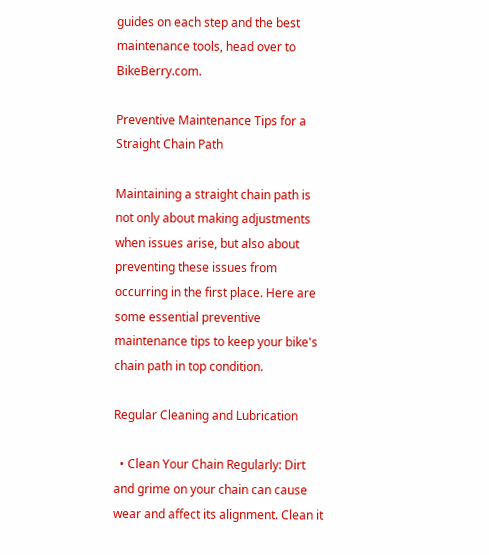guides on each step and the best maintenance tools, head over to BikeBerry.com.

Preventive Maintenance Tips for a Straight Chain Path

Maintaining a straight chain path is not only about making adjustments when issues arise, but also about preventing these issues from occurring in the first place. Here are some essential preventive maintenance tips to keep your bike's chain path in top condition.

Regular Cleaning and Lubrication

  • Clean Your Chain Regularly: Dirt and grime on your chain can cause wear and affect its alignment. Clean it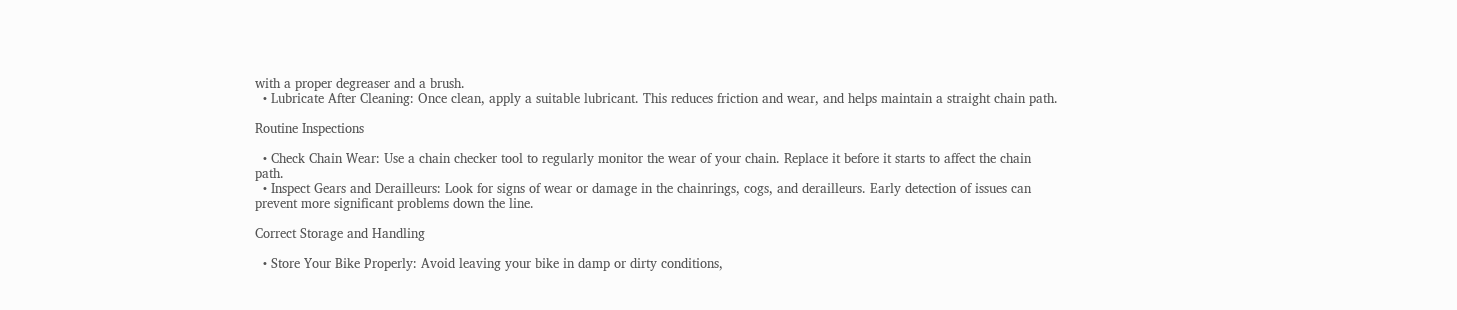with a proper degreaser and a brush.
  • Lubricate After Cleaning: Once clean, apply a suitable lubricant. This reduces friction and wear, and helps maintain a straight chain path.

Routine Inspections

  • Check Chain Wear: Use a chain checker tool to regularly monitor the wear of your chain. Replace it before it starts to affect the chain path.
  • Inspect Gears and Derailleurs: Look for signs of wear or damage in the chainrings, cogs, and derailleurs. Early detection of issues can prevent more significant problems down the line.

Correct Storage and Handling

  • Store Your Bike Properly: Avoid leaving your bike in damp or dirty conditions,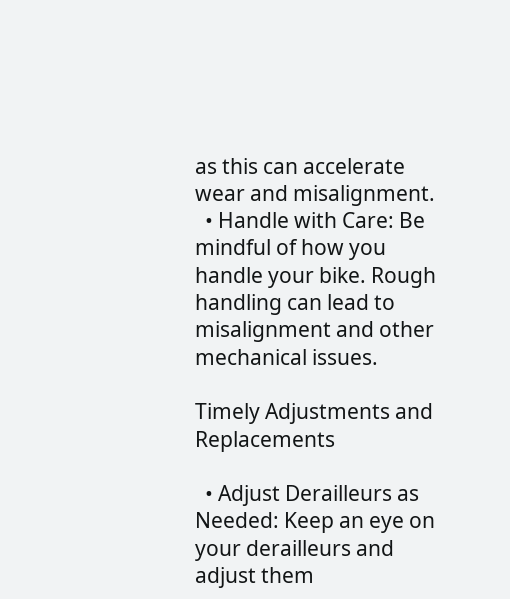as this can accelerate wear and misalignment.
  • Handle with Care: Be mindful of how you handle your bike. Rough handling can lead to misalignment and other mechanical issues.

Timely Adjustments and Replacements

  • Adjust Derailleurs as Needed: Keep an eye on your derailleurs and adjust them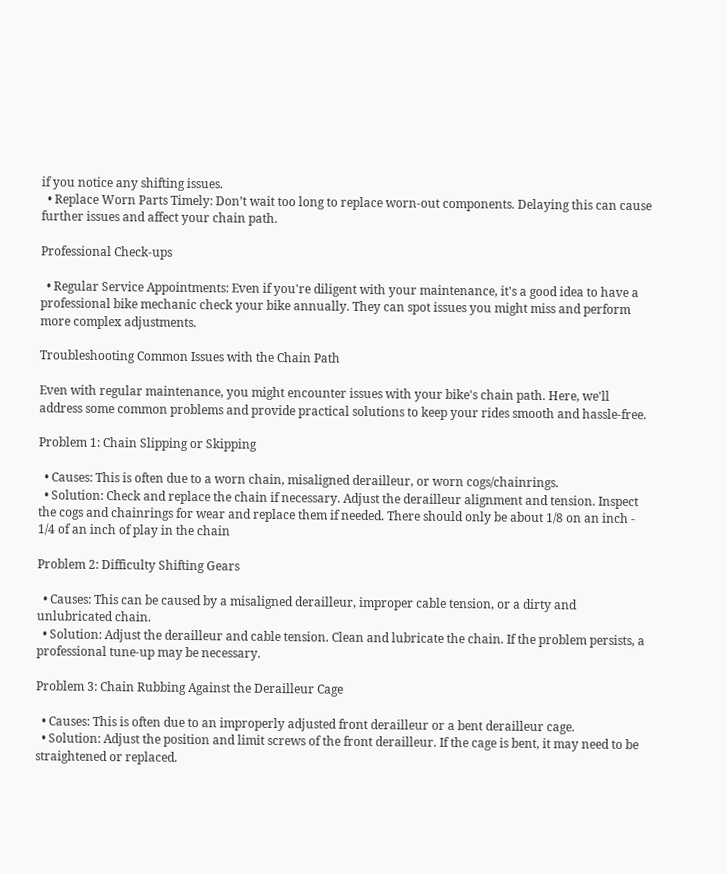if you notice any shifting issues.
  • Replace Worn Parts Timely: Don’t wait too long to replace worn-out components. Delaying this can cause further issues and affect your chain path.

Professional Check-ups

  • Regular Service Appointments: Even if you're diligent with your maintenance, it's a good idea to have a professional bike mechanic check your bike annually. They can spot issues you might miss and perform more complex adjustments.

Troubleshooting Common Issues with the Chain Path

Even with regular maintenance, you might encounter issues with your bike's chain path. Here, we'll address some common problems and provide practical solutions to keep your rides smooth and hassle-free.

Problem 1: Chain Slipping or Skipping

  • Causes: This is often due to a worn chain, misaligned derailleur, or worn cogs/chainrings.
  • Solution: Check and replace the chain if necessary. Adjust the derailleur alignment and tension. Inspect the cogs and chainrings for wear and replace them if needed. There should only be about 1/8 on an inch - 1/4 of an inch of play in the chain

Problem 2: Difficulty Shifting Gears

  • Causes: This can be caused by a misaligned derailleur, improper cable tension, or a dirty and unlubricated chain.
  • Solution: Adjust the derailleur and cable tension. Clean and lubricate the chain. If the problem persists, a professional tune-up may be necessary.

Problem 3: Chain Rubbing Against the Derailleur Cage

  • Causes: This is often due to an improperly adjusted front derailleur or a bent derailleur cage.
  • Solution: Adjust the position and limit screws of the front derailleur. If the cage is bent, it may need to be straightened or replaced.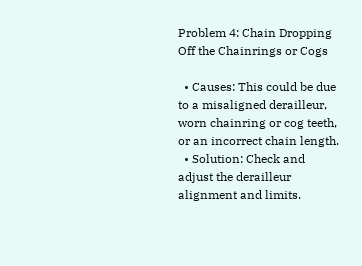Problem 4: Chain Dropping Off the Chainrings or Cogs

  • Causes: This could be due to a misaligned derailleur, worn chainring or cog teeth, or an incorrect chain length.
  • Solution: Check and adjust the derailleur alignment and limits.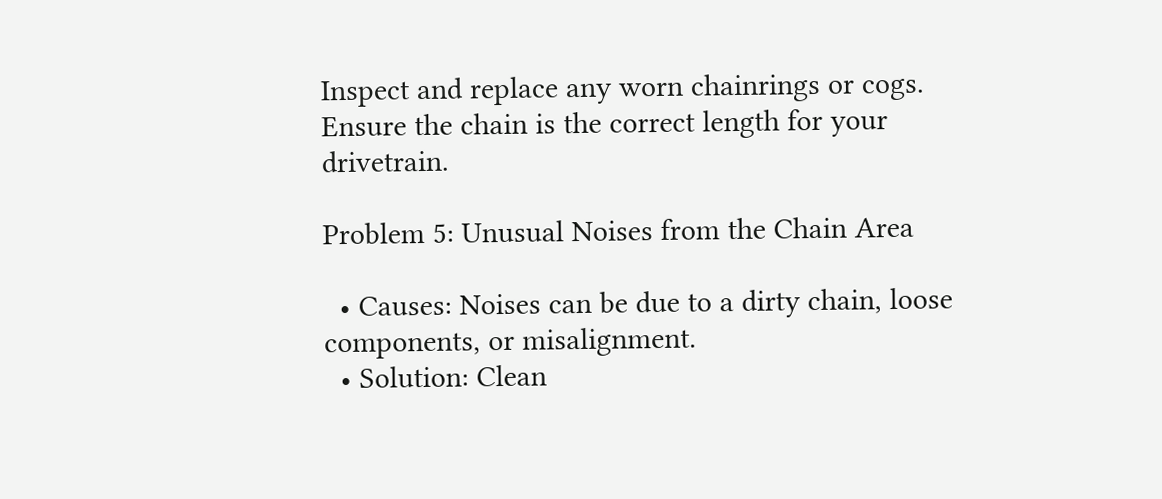Inspect and replace any worn chainrings or cogs. Ensure the chain is the correct length for your drivetrain.

Problem 5: Unusual Noises from the Chain Area

  • Causes: Noises can be due to a dirty chain, loose components, or misalignment.
  • Solution: Clean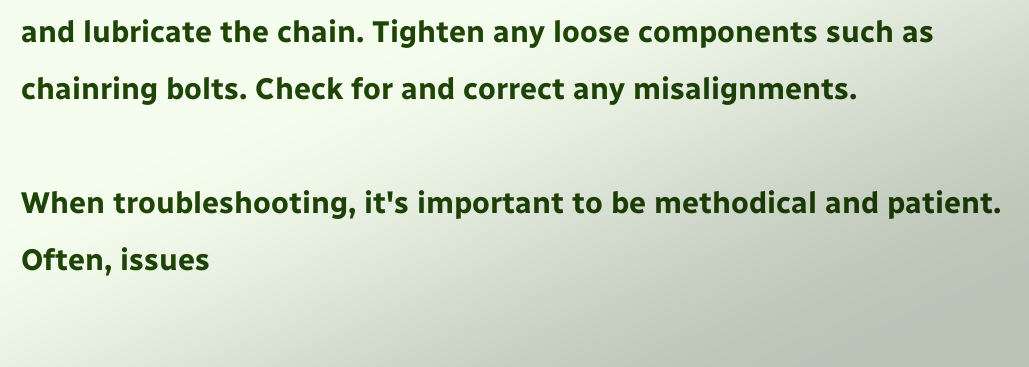and lubricate the chain. Tighten any loose components such as chainring bolts. Check for and correct any misalignments.

When troubleshooting, it's important to be methodical and patient. Often, issues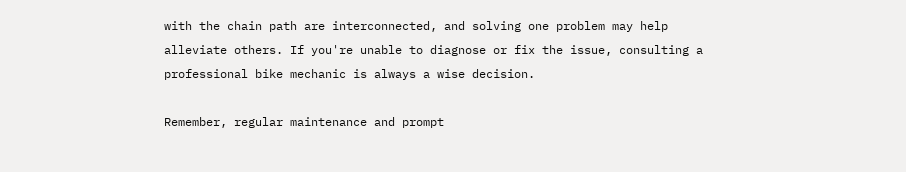with the chain path are interconnected, and solving one problem may help alleviate others. If you're unable to diagnose or fix the issue, consulting a professional bike mechanic is always a wise decision.

Remember, regular maintenance and prompt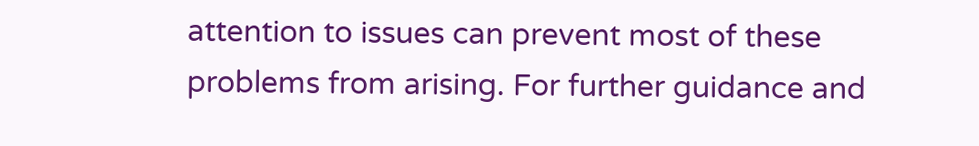attention to issues can prevent most of these problems from arising. For further guidance and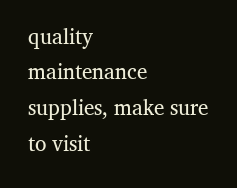quality maintenance supplies, make sure to visit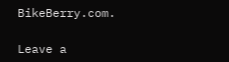BikeBerry.com.

Leave a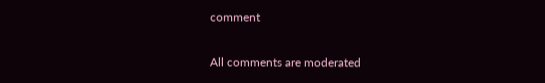comment

All comments are moderated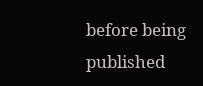before being published